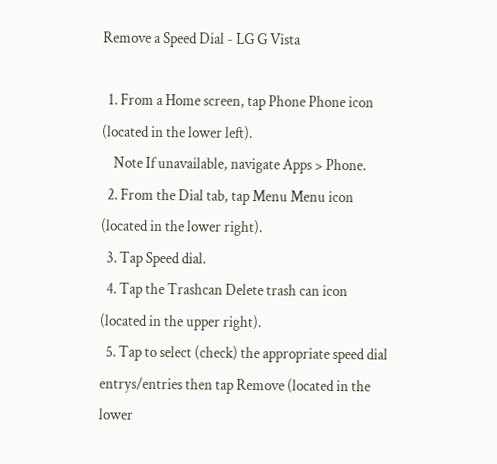Remove a Speed Dial - LG G Vista

  1. From a Home screen, tap Phone Phone icon (located in the lower left).
    Note If unavailable, navigate Apps > Phone.
  2. From the Dial tab, tap Menu Menu icon (located in the lower right).
  3. Tap Speed dial.
  4. Tap the Trashcan Delete trash can icon (located in the upper right).
  5. Tap to select (check) the appropriate speed dial entrys/entries then tap Remove (located in the lower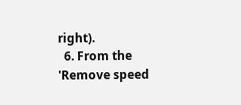right).
  6. From the 'Remove speed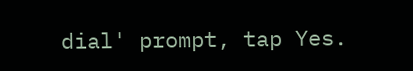dial' prompt, tap Yes.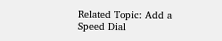Related Topic: Add a Speed Dial